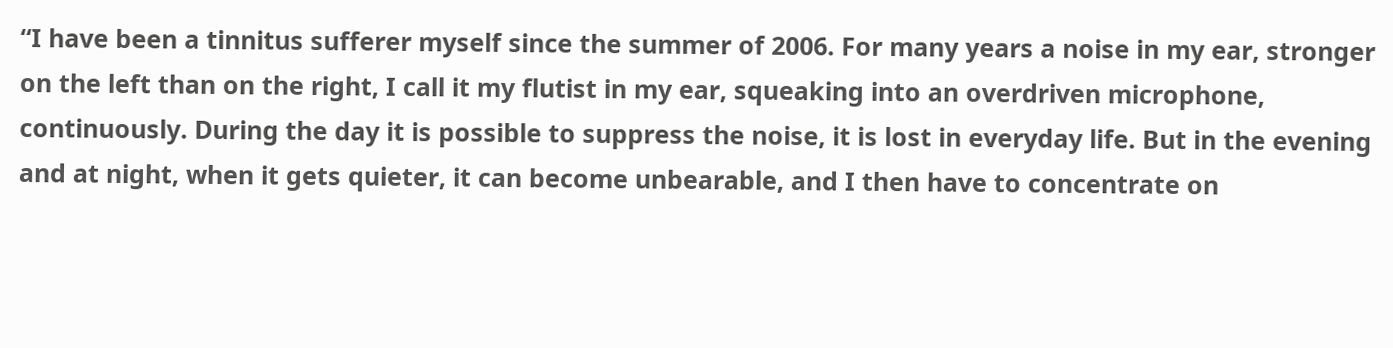“I have been a tinnitus sufferer myself since the summer of 2006. For many years a noise in my ear, stronger on the left than on the right, I call it my flutist in my ear, squeaking into an overdriven microphone, continuously. During the day it is possible to suppress the noise, it is lost in everyday life. But in the evening and at night, when it gets quieter, it can become unbearable, and I then have to concentrate on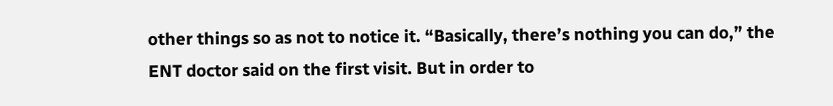other things so as not to notice it. “Basically, there’s nothing you can do,” the ENT doctor said on the first visit. But in order to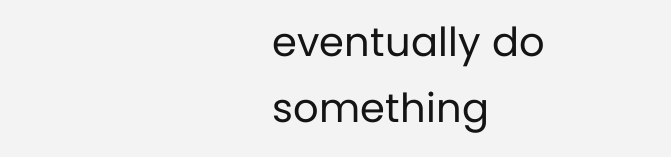eventually do something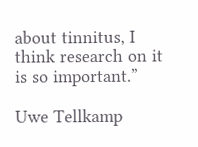about tinnitus, I think research on it is so important.”

Uwe Tellkamp